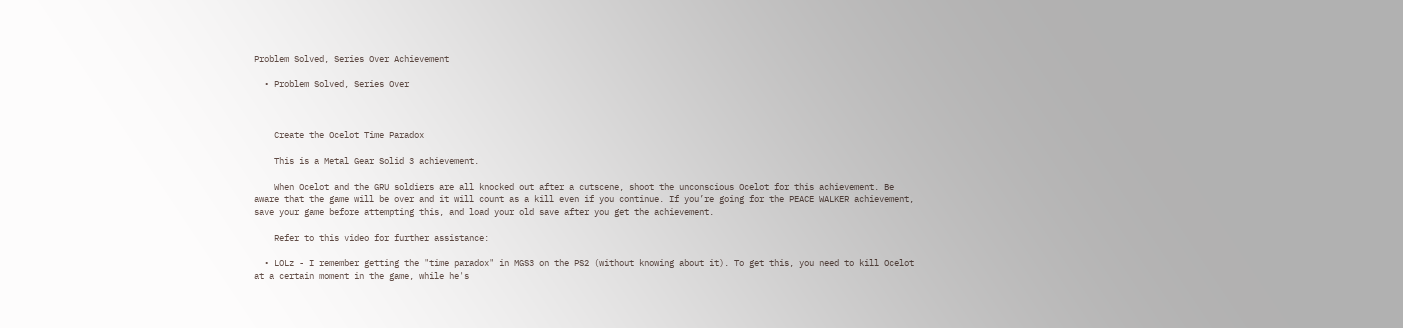Problem Solved, Series Over Achievement

  • Problem Solved, Series Over



    Create the Ocelot Time Paradox

    This is a Metal Gear Solid 3 achievement.

    When Ocelot and the GRU soldiers are all knocked out after a cutscene, shoot the unconscious Ocelot for this achievement. Be aware that the game will be over and it will count as a kill even if you continue. If you’re going for the PEACE WALKER achievement, save your game before attempting this, and load your old save after you get the achievement.

    Refer to this video for further assistance:

  • LOLz - I remember getting the "time paradox" in MGS3 on the PS2 (without knowing about it). To get this, you need to kill Ocelot at a certain moment in the game, while he's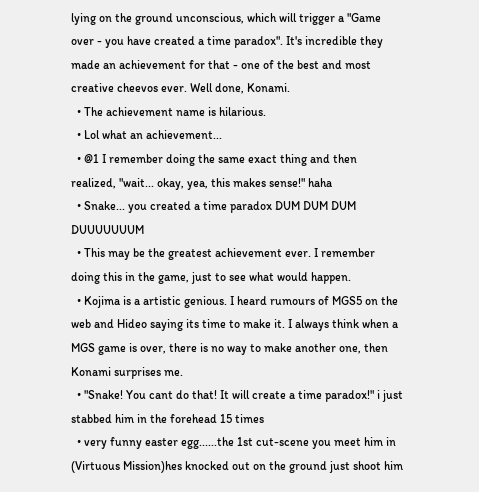lying on the ground unconscious, which will trigger a "Game over - you have created a time paradox". It's incredible they made an achievement for that - one of the best and most creative cheevos ever. Well done, Konami.
  • The achievement name is hilarious.
  • Lol what an achievement...
  • @1 I remember doing the same exact thing and then realized, "wait... okay, yea, this makes sense!" haha
  • Snake... you created a time paradox DUM DUM DUM DUUUUUUUM
  • This may be the greatest achievement ever. I remember doing this in the game, just to see what would happen.
  • Kojima is a artistic genious. I heard rumours of MGS5 on the web and Hideo saying its time to make it. I always think when a MGS game is over, there is no way to make another one, then Konami surprises me.
  • "Snake! You cant do that! It will create a time paradox!" i just stabbed him in the forehead 15 times
  • very funny easter egg......the 1st cut-scene you meet him in (Virtuous Mission)hes knocked out on the ground just shoot him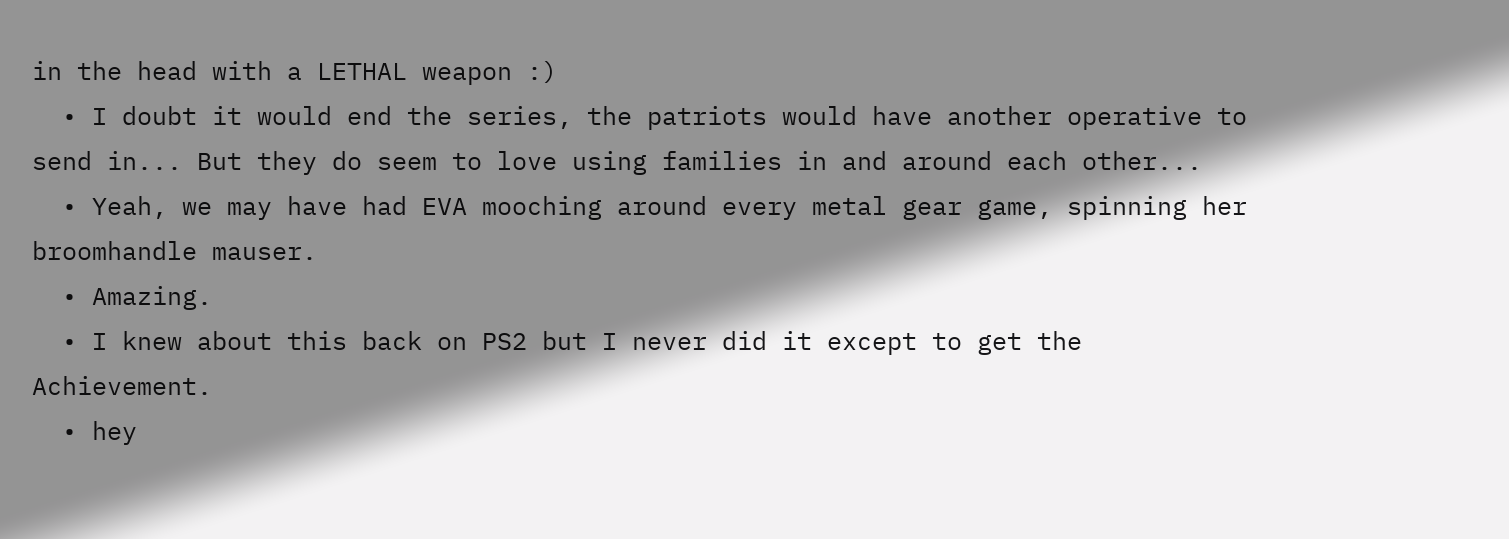in the head with a LETHAL weapon :)
  • I doubt it would end the series, the patriots would have another operative to send in... But they do seem to love using families in and around each other...
  • Yeah, we may have had EVA mooching around every metal gear game, spinning her broomhandle mauser.
  • Amazing.
  • I knew about this back on PS2 but I never did it except to get the Achievement.
  • hey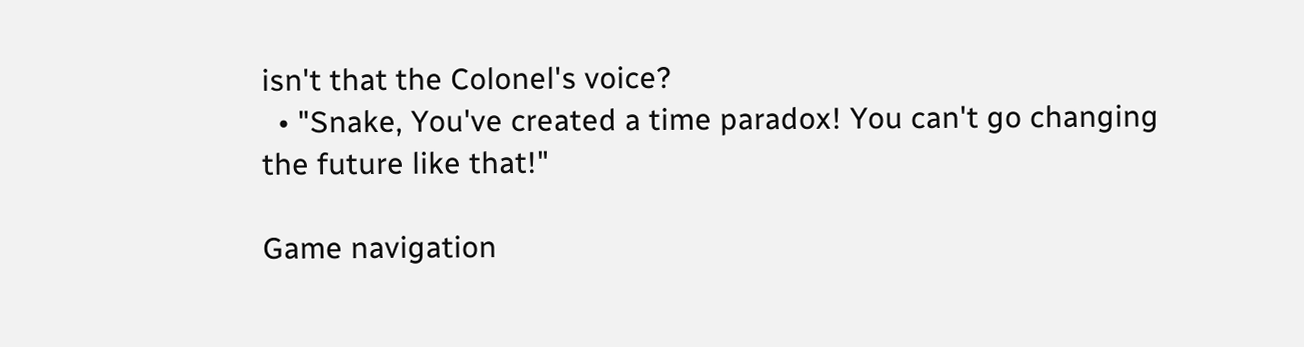isn't that the Colonel's voice?
  • "Snake, You've created a time paradox! You can't go changing the future like that!"

Game navigation